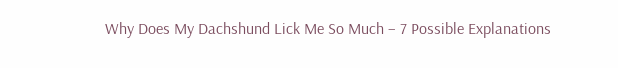Why Does My Dachshund Lick Me So Much – 7 Possible Explanations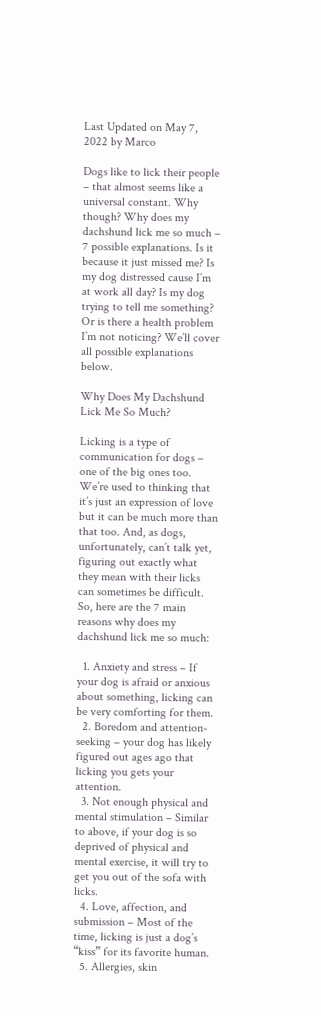Last Updated on May 7, 2022 by Marco

Dogs like to lick their people – that almost seems like a universal constant. Why though? Why does my dachshund lick me so much – 7 possible explanations. Is it because it just missed me? Is my dog distressed cause I’m at work all day? Is my dog trying to tell me something? Or is there a health problem I’m not noticing? We’ll cover all possible explanations below.

Why Does My Dachshund Lick Me So Much?

Licking is a type of communication for dogs – one of the big ones too. We’re used to thinking that it’s just an expression of love but it can be much more than that too. And, as dogs, unfortunately, can’t talk yet, figuring out exactly what they mean with their licks can sometimes be difficult. So, here are the 7 main reasons why does my dachshund lick me so much:

  1. Anxiety and stress – If your dog is afraid or anxious about something, licking can be very comforting for them.
  2. Boredom and attention-seeking – your dog has likely figured out ages ago that licking you gets your attention.
  3. Not enough physical and mental stimulation – Similar to above, if your dog is so deprived of physical and mental exercise, it will try to get you out of the sofa with licks.
  4. Love, affection, and submission – Most of the time, licking is just a dog’s “kiss” for its favorite human.
  5. Allergies, skin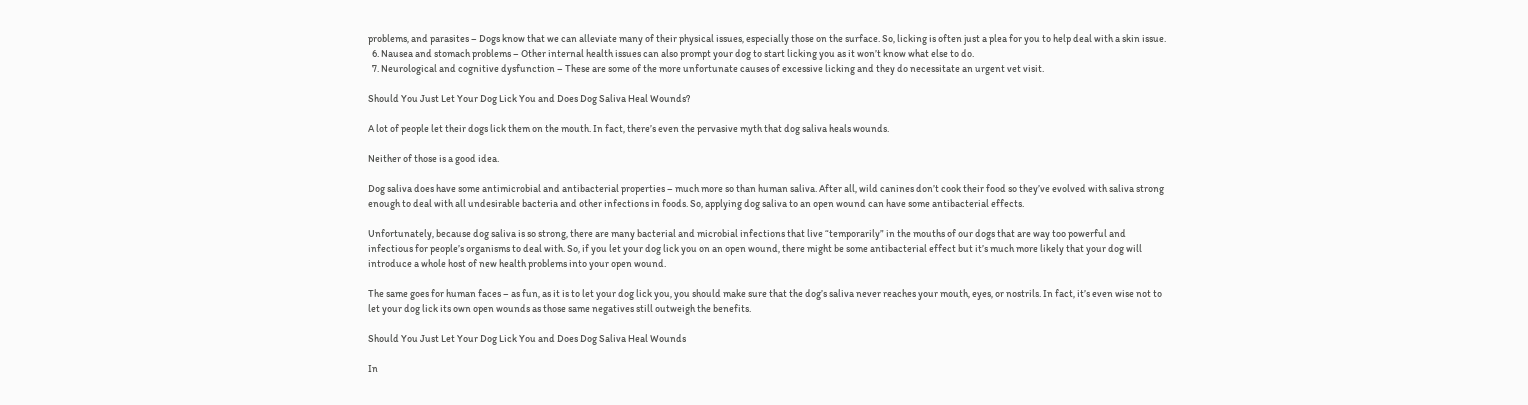problems, and parasites – Dogs know that we can alleviate many of their physical issues, especially those on the surface. So, licking is often just a plea for you to help deal with a skin issue.
  6. Nausea and stomach problems – Other internal health issues can also prompt your dog to start licking you as it won’t know what else to do.
  7. Neurological and cognitive dysfunction – These are some of the more unfortunate causes of excessive licking and they do necessitate an urgent vet visit.

Should You Just Let Your Dog Lick You and Does Dog Saliva Heal Wounds?

A lot of people let their dogs lick them on the mouth. In fact, there’s even the pervasive myth that dog saliva heals wounds.

Neither of those is a good idea.

Dog saliva does have some antimicrobial and antibacterial properties – much more so than human saliva. After all, wild canines don’t cook their food so they’ve evolved with saliva strong enough to deal with all undesirable bacteria and other infections in foods. So, applying dog saliva to an open wound can have some antibacterial effects.

Unfortunately, because dog saliva is so strong, there are many bacterial and microbial infections that live “temporarily” in the mouths of our dogs that are way too powerful and infectious for people’s organisms to deal with. So, if you let your dog lick you on an open wound, there might be some antibacterial effect but it’s much more likely that your dog will introduce a whole host of new health problems into your open wound.

The same goes for human faces – as fun, as it is to let your dog lick you, you should make sure that the dog’s saliva never reaches your mouth, eyes, or nostrils. In fact, it’s even wise not to let your dog lick its own open wounds as those same negatives still outweigh the benefits.

Should You Just Let Your Dog Lick You and Does Dog Saliva Heal Wounds

In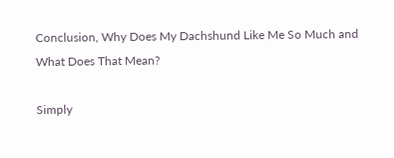Conclusion, Why Does My Dachshund Like Me So Much and What Does That Mean?

Simply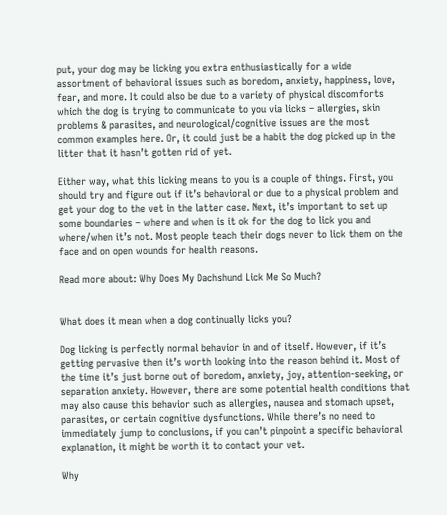put, your dog may be licking you extra enthusiastically for a wide assortment of behavioral issues such as boredom, anxiety, happiness, love, fear, and more. It could also be due to a variety of physical discomforts which the dog is trying to communicate to you via licks – allergies, skin problems & parasites, and neurological/cognitive issues are the most common examples here. Or, it could just be a habit the dog picked up in the litter that it hasn’t gotten rid of yet.

Either way, what this licking means to you is a couple of things. First, you should try and figure out if it’s behavioral or due to a physical problem and get your dog to the vet in the latter case. Next, it’s important to set up some boundaries – where and when is it ok for the dog to lick you and where/when it’s not. Most people teach their dogs never to lick them on the face and on open wounds for health reasons.

Read more about: Why Does My Dachshund Lick Me So Much?


What does it mean when a dog continually licks you?

Dog licking is perfectly normal behavior in and of itself. However, if it’s getting pervasive then it’s worth looking into the reason behind it. Most of the time it’s just borne out of boredom, anxiety, joy, attention-seeking, or separation anxiety. However, there are some potential health conditions that may also cause this behavior such as allergies, nausea and stomach upset, parasites, or certain cognitive dysfunctions. While there’s no need to immediately jump to conclusions, if you can’t pinpoint a specific behavioral explanation, it might be worth it to contact your vet.

Why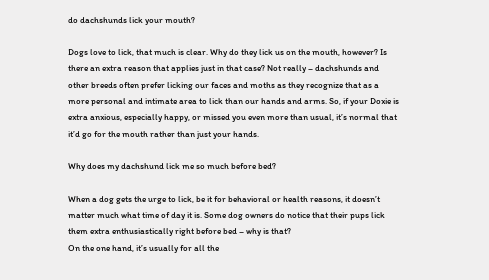do dachshunds lick your mouth?

Dogs love to lick, that much is clear. Why do they lick us on the mouth, however? Is there an extra reason that applies just in that case? Not really – dachshunds and other breeds often prefer licking our faces and moths as they recognize that as a more personal and intimate area to lick than our hands and arms. So, if your Doxie is extra anxious, especially happy, or missed you even more than usual, it’s normal that it’d go for the mouth rather than just your hands.

Why does my dachshund lick me so much before bed?

When a dog gets the urge to lick, be it for behavioral or health reasons, it doesn’t matter much what time of day it is. Some dog owners do notice that their pups lick them extra enthusiastically right before bed – why is that?
On the one hand, it’s usually for all the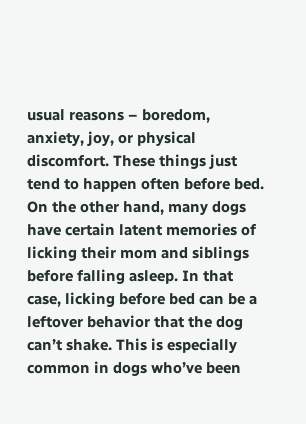usual reasons – boredom, anxiety, joy, or physical discomfort. These things just tend to happen often before bed. On the other hand, many dogs have certain latent memories of licking their mom and siblings before falling asleep. In that case, licking before bed can be a leftover behavior that the dog can’t shake. This is especially common in dogs who’ve been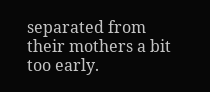separated from their mothers a bit too early.